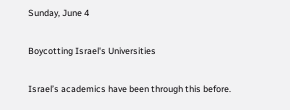Sunday, June 4

Boycotting Israel's Universities

Israel’s academics have been through this before.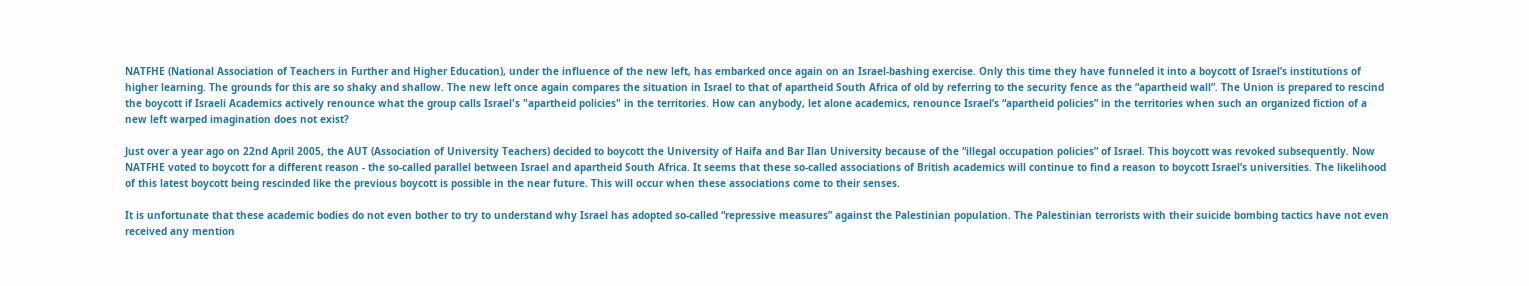NATFHE (National Association of Teachers in Further and Higher Education), under the influence of the new left, has embarked once again on an Israel-bashing exercise. Only this time they have funneled it into a boycott of Israel’s institutions of higher learning. The grounds for this are so shaky and shallow. The new left once again compares the situation in Israel to that of apartheid South Africa of old by referring to the security fence as the “apartheid wall”. The Union is prepared to rescind the boycott if Israeli Academics actively renounce what the group calls Israel's "apartheid policies" in the territories. How can anybody, let alone academics, renounce Israel’s “apartheid policies” in the territories when such an organized fiction of a new left warped imagination does not exist?

Just over a year ago on 22nd April 2005, the AUT (Association of University Teachers) decided to boycott the University of Haifa and Bar Ilan University because of the “illegal occupation policies” of Israel. This boycott was revoked subsequently. Now NATFHE voted to boycott for a different reason - the so-called parallel between Israel and apartheid South Africa. It seems that these so-called associations of British academics will continue to find a reason to boycott Israel’s universities. The likelihood of this latest boycott being rescinded like the previous boycott is possible in the near future. This will occur when these associations come to their senses.

It is unfortunate that these academic bodies do not even bother to try to understand why Israel has adopted so-called “repressive measures” against the Palestinian population. The Palestinian terrorists with their suicide bombing tactics have not even received any mention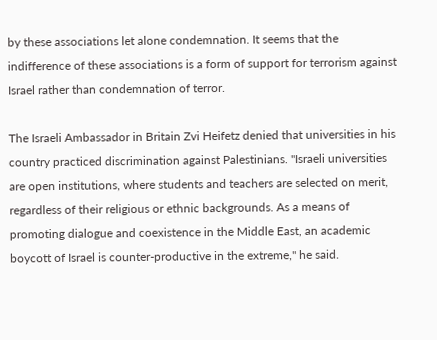by these associations let alone condemnation. It seems that the indifference of these associations is a form of support for terrorism against Israel rather than condemnation of terror.

The Israeli Ambassador in Britain Zvi Heifetz denied that universities in his country practiced discrimination against Palestinians. "Israeli universities are open institutions, where students and teachers are selected on merit, regardless of their religious or ethnic backgrounds. As a means of promoting dialogue and coexistence in the Middle East, an academic boycott of Israel is counter-productive in the extreme,'' he said.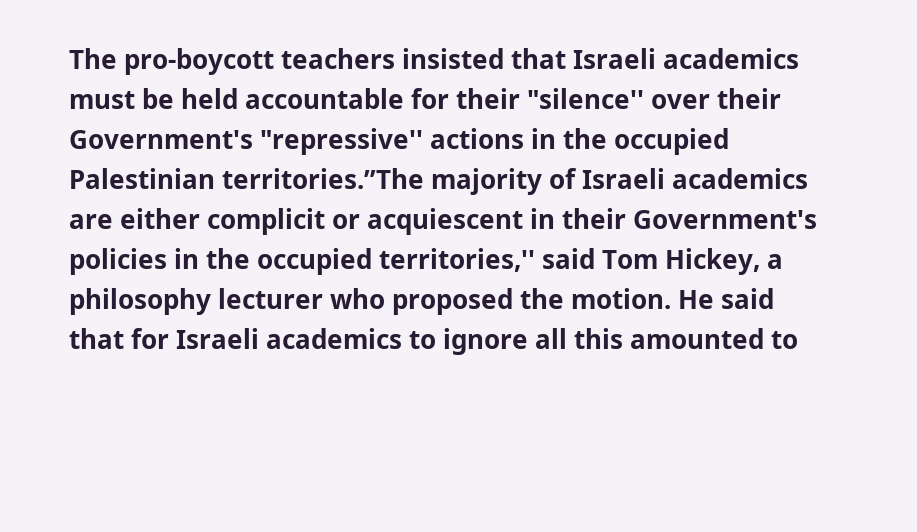The pro-boycott teachers insisted that Israeli academics must be held accountable for their "silence'' over their Government's "repressive'' actions in the occupied Palestinian territories.”The majority of Israeli academics are either complicit or acquiescent in their Government's policies in the occupied territories,'' said Tom Hickey, a philosophy lecturer who proposed the motion. He said that for Israeli academics to ignore all this amounted to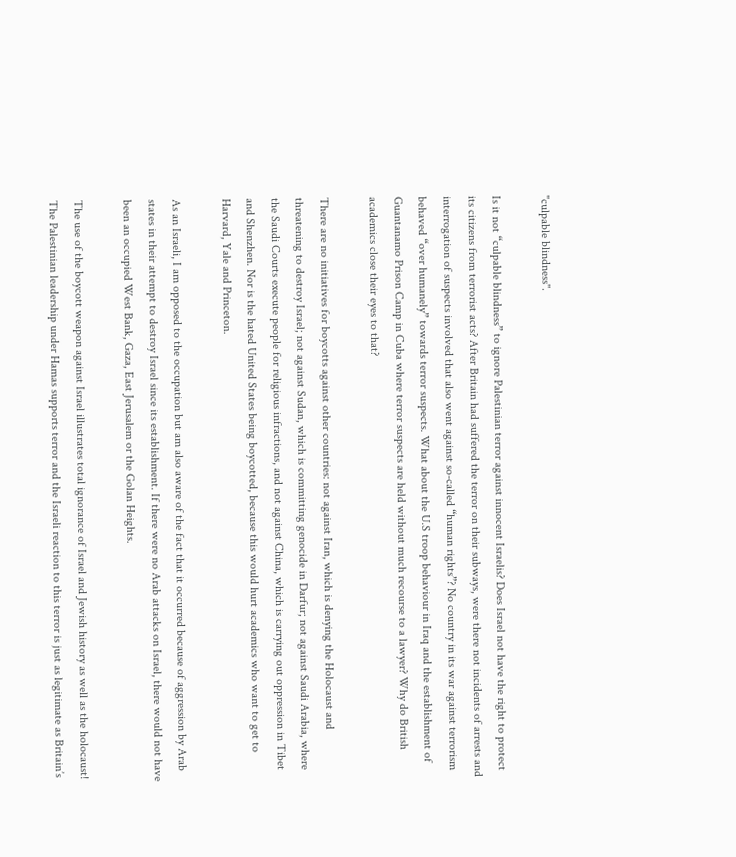"culpable blindness''.

Is it not “culpable blindness” to ignore Palestinian terror against innocent Israelis? Does Israel not have the right to protect its citizens from terrorist acts? After Britain had suffered the terror on their subways, were there not incidents of arrests and interrogation of suspects involved that also went against so-called “human rights”? No country in its war against terrorism behaved “over humanely” towards terror suspects. What about the U.S troop behaviour in Iraq and the establishment of Guantanamo Prison Camp in Cuba where terror suspects are held without much recourse to a lawyer? Why do British academics close their eyes to that?

There are no initiatives for boycotts against other countries: not against Iran, which is denying the Holocaust and threatening to destroy Israel; not against Sudan, which is committing genocide in Darfur; not against Saudi Arabia, where the Saudi Courts execute people for religious infractions, and not against China, which is carrying out oppression in Tibet and Shenzhen. Nor is the hated United States being boycotted, because this would hurt academics who want to get to Harvard, Yale and Princeton.

As an Israeli, I am opposed to the occupation but am also aware of the fact that it occurred because of aggression by Arab states in their attempt to destroy Israel since its establishment. If there were no Arab attacks on Israel, there would not have been an occupied West Bank, Gaza, East Jerusalem or the Golan Heights.

The use of the boycott weapon against Israel illustrates total ignorance of Israel and Jewish history as well as the holocaust! The Palestinian leadership under Hamas supports terror and the Israeli reaction to this terror is just as legitimate as Britain’s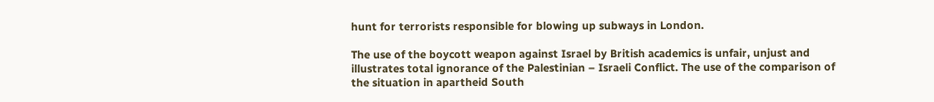hunt for terrorists responsible for blowing up subways in London.

The use of the boycott weapon against Israel by British academics is unfair, unjust and illustrates total ignorance of the Palestinian – Israeli Conflict. The use of the comparison of the situation in apartheid South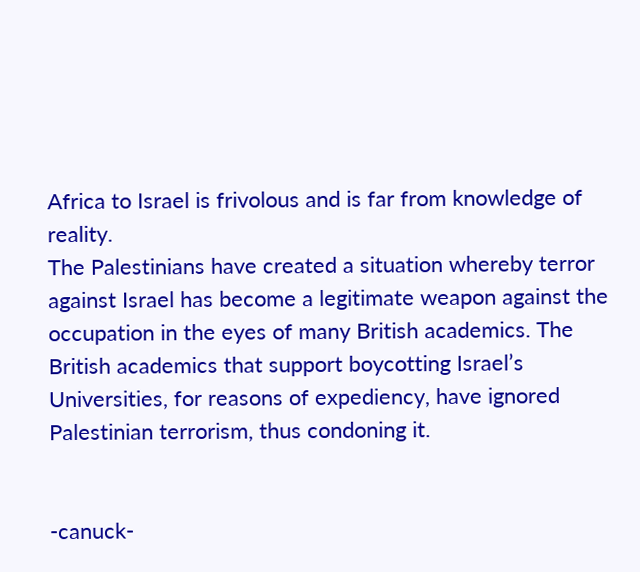Africa to Israel is frivolous and is far from knowledge of reality.
The Palestinians have created a situation whereby terror against Israel has become a legitimate weapon against the occupation in the eyes of many British academics. The British academics that support boycotting Israel’s Universities, for reasons of expediency, have ignored Palestinian terrorism, thus condoning it.


-canuck-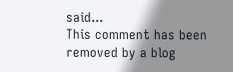said...
This comment has been removed by a blog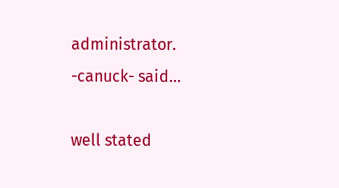administrator.
-canuck- said...

well stated